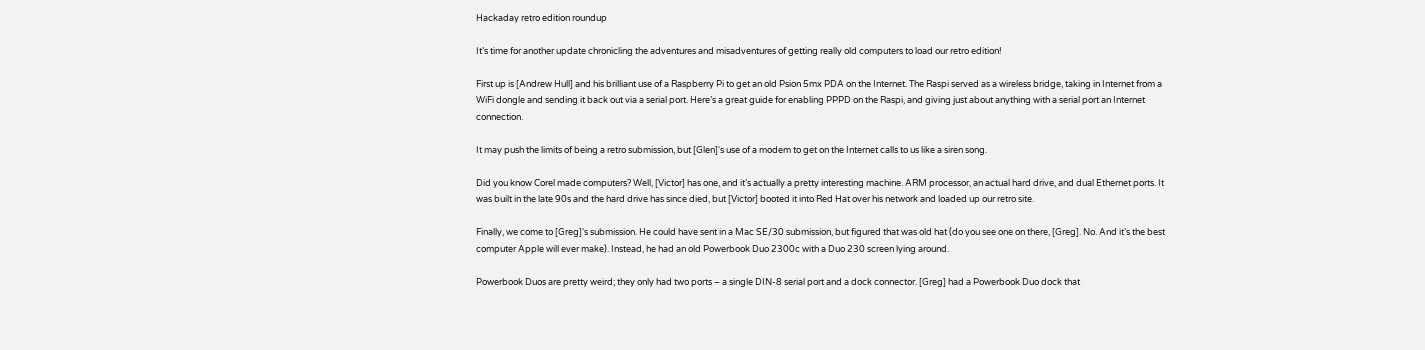Hackaday retro edition roundup

It’s time for another update chronicling the adventures and misadventures of getting really old computers to load our retro edition!

First up is [Andrew Hull] and his brilliant use of a Raspberry Pi to get an old Psion 5mx PDA on the Internet. The Raspi served as a wireless bridge, taking in Internet from a WiFi dongle and sending it back out via a serial port. Here’s a great guide for enabling PPPD on the Raspi, and giving just about anything with a serial port an Internet connection.

It may push the limits of being a retro submission, but [Glen]‘s use of a modem to get on the Internet calls to us like a siren song.

Did you know Corel made computers? Well, [Victor] has one, and it’s actually a pretty interesting machine. ARM processor, an actual hard drive, and dual Ethernet ports. It was built in the late 90s and the hard drive has since died, but [Victor] booted it into Red Hat over his network and loaded up our retro site.

Finally, we come to [Greg]‘s submission. He could have sent in a Mac SE/30 submission, but figured that was old hat (do you see one on there, [Greg]. No. And it’s the best computer Apple will ever make). Instead, he had an old Powerbook Duo 2300c with a Duo 230 screen lying around.

Powerbook Duos are pretty weird; they only had two ports – a single DIN-8 serial port and a dock connector. [Greg] had a Powerbook Duo dock that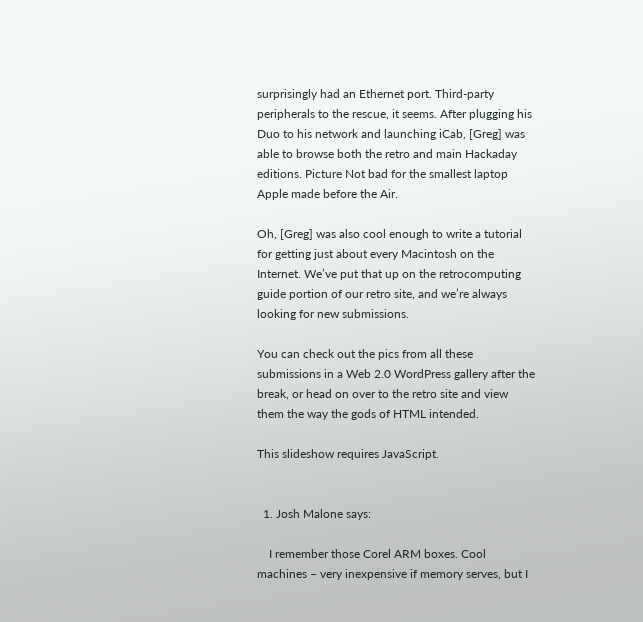surprisingly had an Ethernet port. Third-party peripherals to the rescue, it seems. After plugging his Duo to his network and launching iCab, [Greg] was able to browse both the retro and main Hackaday editions. Picture Not bad for the smallest laptop Apple made before the Air.

Oh, [Greg] was also cool enough to write a tutorial for getting just about every Macintosh on the Internet. We’ve put that up on the retrocomputing guide portion of our retro site, and we’re always looking for new submissions.

You can check out the pics from all these submissions in a Web 2.0 WordPress gallery after the break, or head on over to the retro site and view them the way the gods of HTML intended.

This slideshow requires JavaScript.


  1. Josh Malone says:

    I remember those Corel ARM boxes. Cool machines – very inexpensive if memory serves, but I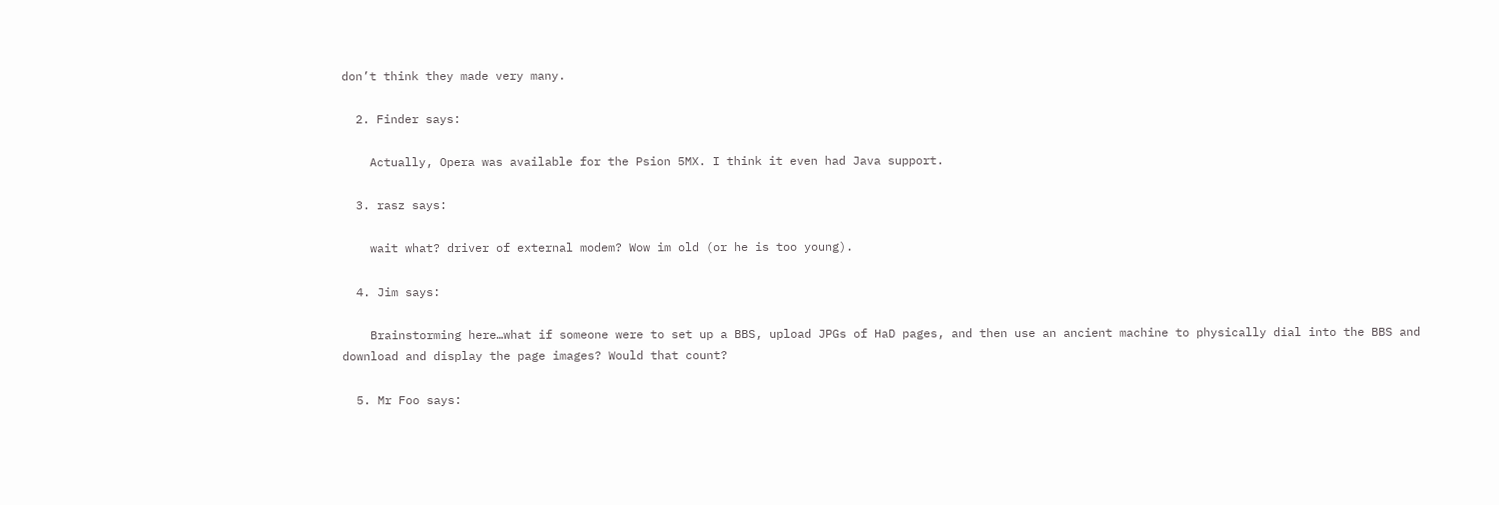don’t think they made very many.

  2. Finder says:

    Actually, Opera was available for the Psion 5MX. I think it even had Java support.

  3. rasz says:

    wait what? driver of external modem? Wow im old (or he is too young).

  4. Jim says:

    Brainstorming here…what if someone were to set up a BBS, upload JPGs of HaD pages, and then use an ancient machine to physically dial into the BBS and download and display the page images? Would that count?

  5. Mr Foo says: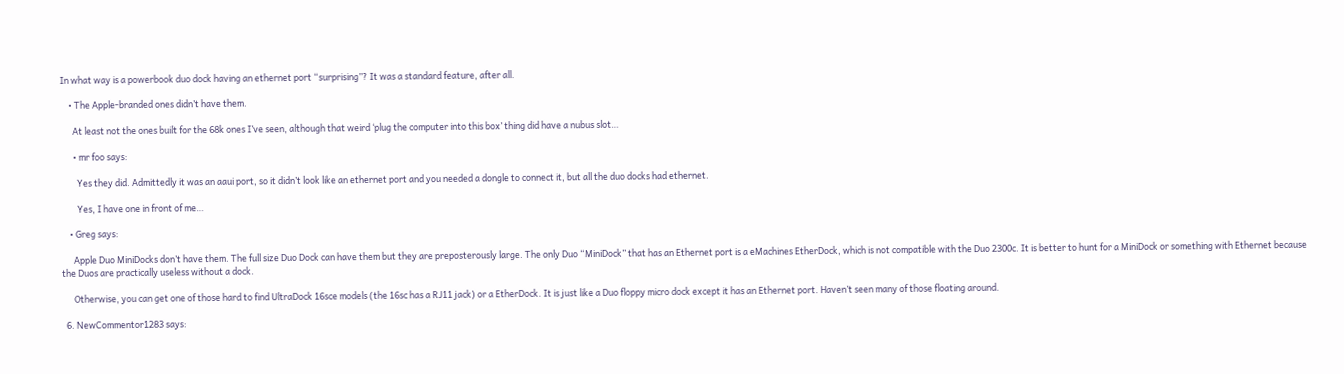In what way is a powerbook duo dock having an ethernet port “surprising”? It was a standard feature, after all.

    • The Apple-branded ones didn’t have them.

      At least not the ones built for the 68k ones I’ve seen, although that weird ‘plug the computer into this box’ thing did have a nubus slot…

      • mr foo says:

        Yes they did. Admittedly it was an aaui port, so it didn’t look like an ethernet port and you needed a dongle to connect it, but all the duo docks had ethernet.

        Yes, I have one in front of me…

    • Greg says:

      Apple Duo MiniDocks don’t have them. The full size Duo Dock can have them but they are preposterously large. The only Duo “MiniDock” that has an Ethernet port is a eMachines EtherDock, which is not compatible with the Duo 2300c. It is better to hunt for a MiniDock or something with Ethernet because the Duos are practically useless without a dock.

      Otherwise, you can get one of those hard to find UltraDock 16sce models (the 16sc has a RJ11 jack) or a EtherDock. It is just like a Duo floppy micro dock except it has an Ethernet port. Haven’t seen many of those floating around.

  6. NewCommentor1283 says: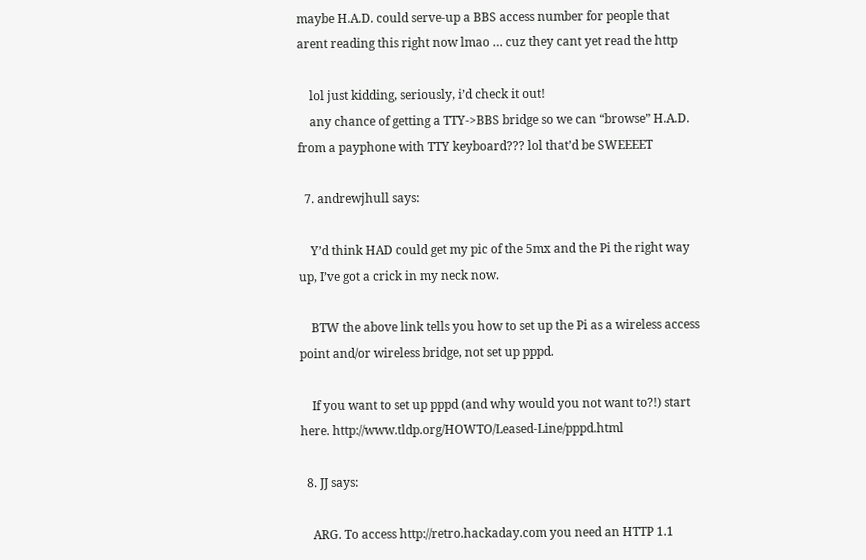maybe H.A.D. could serve-up a BBS access number for people that arent reading this right now lmao … cuz they cant yet read the http

    lol just kidding, seriously, i’d check it out!
    any chance of getting a TTY->BBS bridge so we can “browse” H.A.D. from a payphone with TTY keyboard??? lol that’d be SWEEEET

  7. andrewjhull says:

    Y’d think HAD could get my pic of the 5mx and the Pi the right way up, I’ve got a crick in my neck now.

    BTW the above link tells you how to set up the Pi as a wireless access point and/or wireless bridge, not set up pppd.

    If you want to set up pppd (and why would you not want to?!) start here. http://www.tldp.org/HOWTO/Leased-Line/pppd.html

  8. JJ says:

    ARG. To access http://retro.hackaday.com you need an HTTP 1.1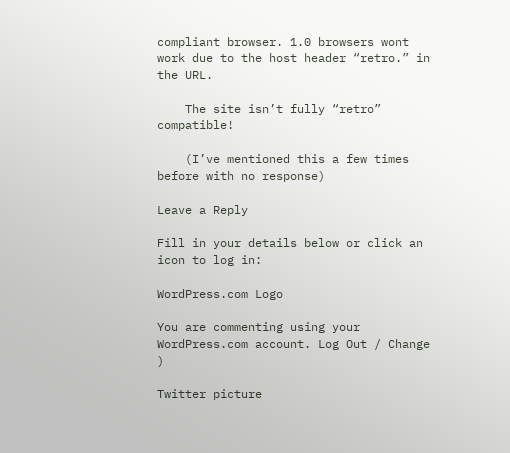compliant browser. 1.0 browsers wont work due to the host header “retro.” in the URL.

    The site isn’t fully “retro” compatible!

    (I’ve mentioned this a few times before with no response)

Leave a Reply

Fill in your details below or click an icon to log in:

WordPress.com Logo

You are commenting using your WordPress.com account. Log Out / Change )

Twitter picture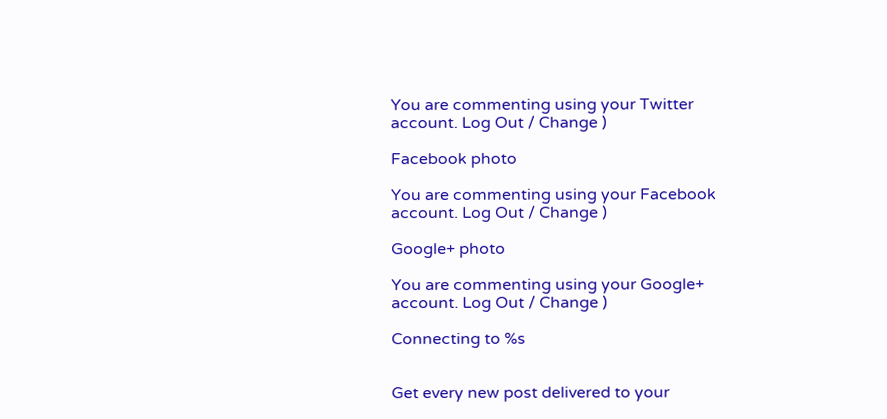You are commenting using your Twitter account. Log Out / Change )

Facebook photo

You are commenting using your Facebook account. Log Out / Change )

Google+ photo

You are commenting using your Google+ account. Log Out / Change )

Connecting to %s


Get every new post delivered to your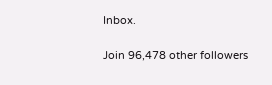Inbox.

Join 96,478 other followers